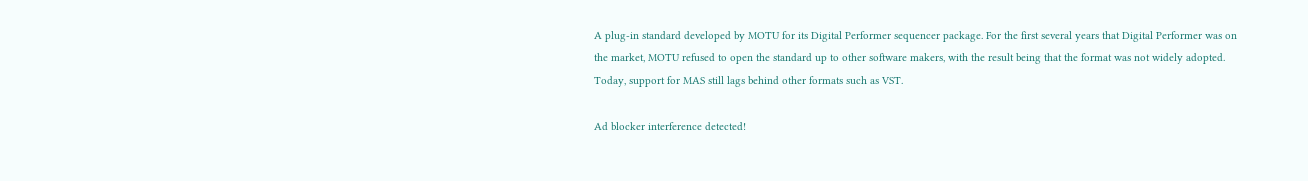A plug-in standard developed by MOTU for its Digital Performer sequencer package. For the first several years that Digital Performer was on the market, MOTU refused to open the standard up to other software makers, with the result being that the format was not widely adopted. Today, support for MAS still lags behind other formats such as VST.

Ad blocker interference detected!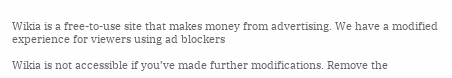Wikia is a free-to-use site that makes money from advertising. We have a modified experience for viewers using ad blockers

Wikia is not accessible if you’ve made further modifications. Remove the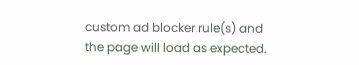custom ad blocker rule(s) and the page will load as expected.